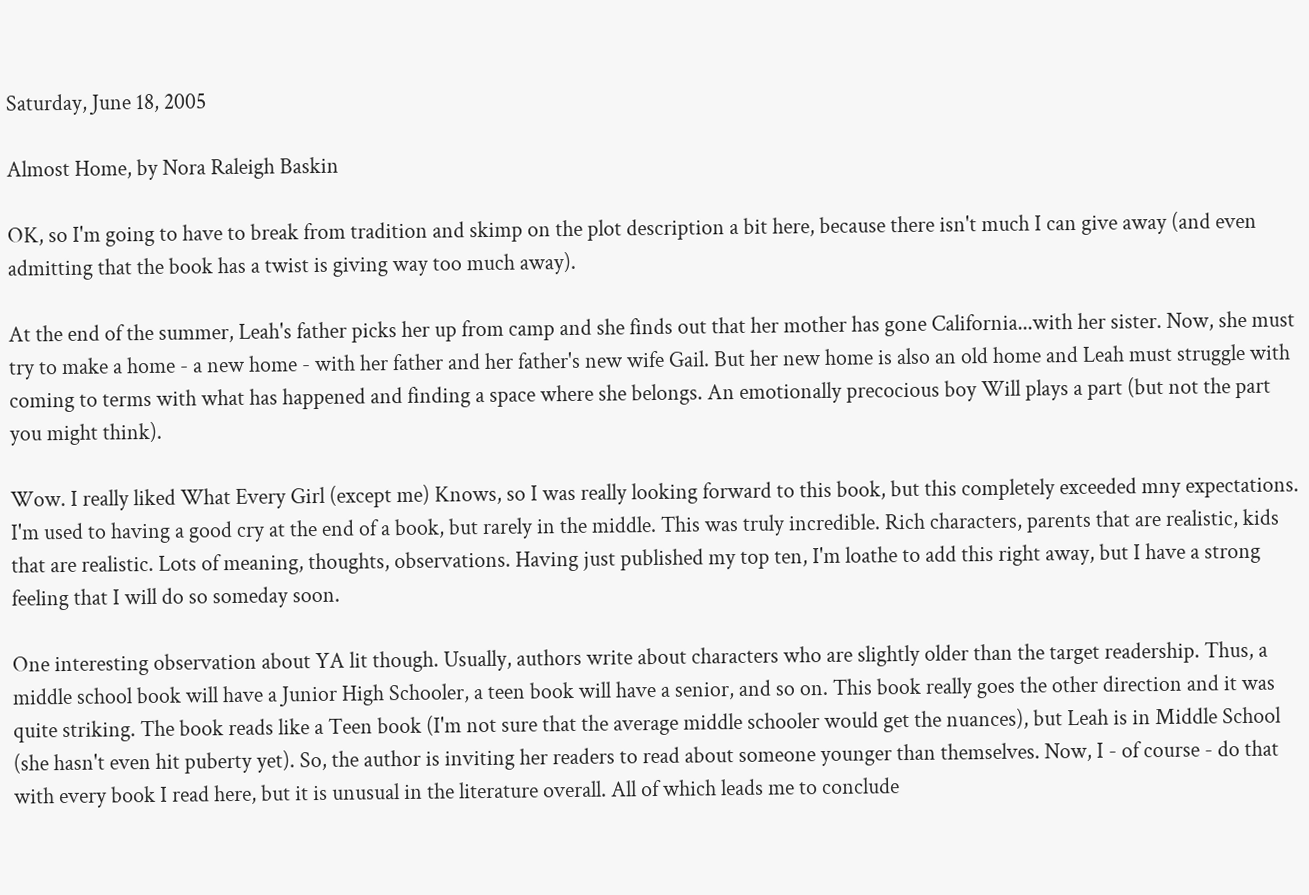Saturday, June 18, 2005

Almost Home, by Nora Raleigh Baskin

OK, so I'm going to have to break from tradition and skimp on the plot description a bit here, because there isn't much I can give away (and even admitting that the book has a twist is giving way too much away).

At the end of the summer, Leah's father picks her up from camp and she finds out that her mother has gone California...with her sister. Now, she must try to make a home - a new home - with her father and her father's new wife Gail. But her new home is also an old home and Leah must struggle with coming to terms with what has happened and finding a space where she belongs. An emotionally precocious boy Will plays a part (but not the part you might think).

Wow. I really liked What Every Girl (except me) Knows, so I was really looking forward to this book, but this completely exceeded mny expectations. I'm used to having a good cry at the end of a book, but rarely in the middle. This was truly incredible. Rich characters, parents that are realistic, kids that are realistic. Lots of meaning, thoughts, observations. Having just published my top ten, I'm loathe to add this right away, but I have a strong feeling that I will do so someday soon.

One interesting observation about YA lit though. Usually, authors write about characters who are slightly older than the target readership. Thus, a middle school book will have a Junior High Schooler, a teen book will have a senior, and so on. This book really goes the other direction and it was quite striking. The book reads like a Teen book (I'm not sure that the average middle schooler would get the nuances), but Leah is in Middle School (she hasn't even hit puberty yet). So, the author is inviting her readers to read about someone younger than themselves. Now, I - of course - do that with every book I read here, but it is unusual in the literature overall. All of which leads me to conclude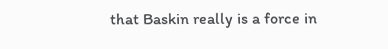that Baskin really is a force in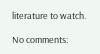literature to watch.

No comments: